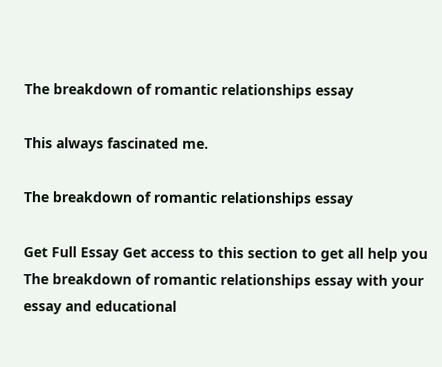The breakdown of romantic relationships essay

This always fascinated me.

The breakdown of romantic relationships essay

Get Full Essay Get access to this section to get all help you The breakdown of romantic relationships essay with your essay and educational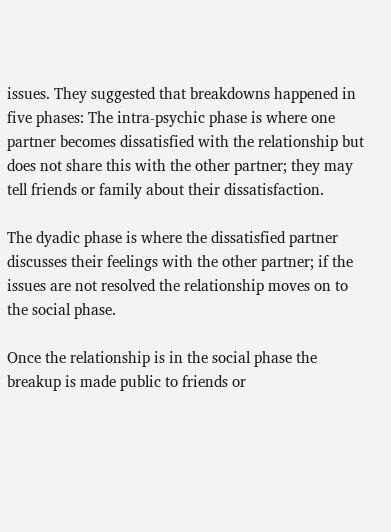issues. They suggested that breakdowns happened in five phases: The intra-psychic phase is where one partner becomes dissatisfied with the relationship but does not share this with the other partner; they may tell friends or family about their dissatisfaction.

The dyadic phase is where the dissatisfied partner discusses their feelings with the other partner; if the issues are not resolved the relationship moves on to the social phase.

Once the relationship is in the social phase the breakup is made public to friends or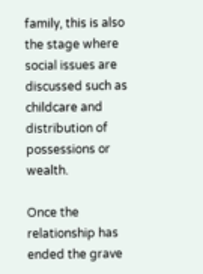family, this is also the stage where social issues are discussed such as childcare and distribution of possessions or wealth.

Once the relationship has ended the grave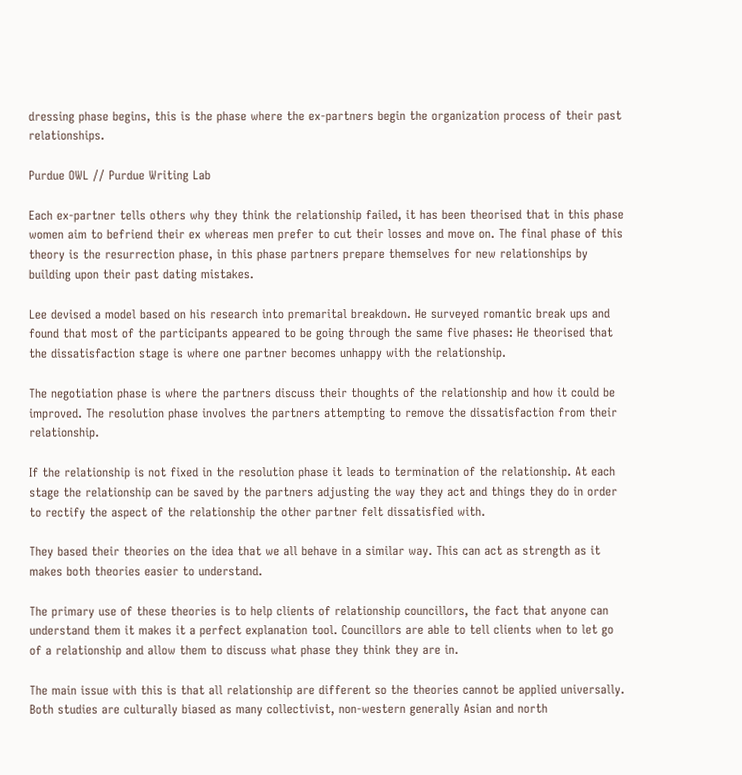dressing phase begins, this is the phase where the ex-partners begin the organization process of their past relationships.

Purdue OWL // Purdue Writing Lab

Each ex-partner tells others why they think the relationship failed, it has been theorised that in this phase women aim to befriend their ex whereas men prefer to cut their losses and move on. The final phase of this theory is the resurrection phase, in this phase partners prepare themselves for new relationships by building upon their past dating mistakes.

Lee devised a model based on his research into premarital breakdown. He surveyed romantic break ups and found that most of the participants appeared to be going through the same five phases: He theorised that the dissatisfaction stage is where one partner becomes unhappy with the relationship.

The negotiation phase is where the partners discuss their thoughts of the relationship and how it could be improved. The resolution phase involves the partners attempting to remove the dissatisfaction from their relationship.

If the relationship is not fixed in the resolution phase it leads to termination of the relationship. At each stage the relationship can be saved by the partners adjusting the way they act and things they do in order to rectify the aspect of the relationship the other partner felt dissatisfied with.

They based their theories on the idea that we all behave in a similar way. This can act as strength as it makes both theories easier to understand.

The primary use of these theories is to help clients of relationship councillors, the fact that anyone can understand them it makes it a perfect explanation tool. Councillors are able to tell clients when to let go of a relationship and allow them to discuss what phase they think they are in.

The main issue with this is that all relationship are different so the theories cannot be applied universally. Both studies are culturally biased as many collectivist, non-western generally Asian and north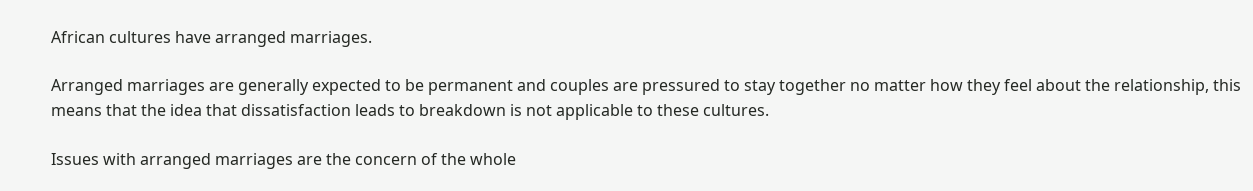African cultures have arranged marriages.

Arranged marriages are generally expected to be permanent and couples are pressured to stay together no matter how they feel about the relationship, this means that the idea that dissatisfaction leads to breakdown is not applicable to these cultures.

Issues with arranged marriages are the concern of the whole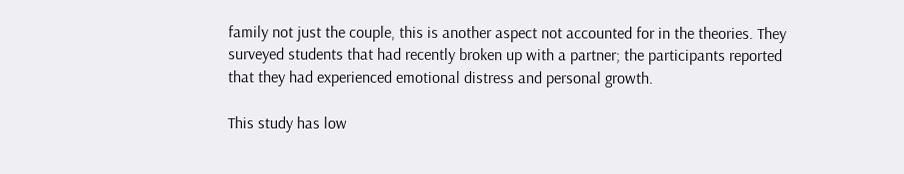family not just the couple, this is another aspect not accounted for in the theories. They surveyed students that had recently broken up with a partner; the participants reported that they had experienced emotional distress and personal growth.

This study has low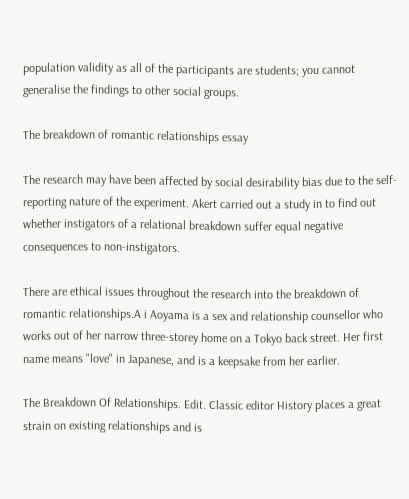population validity as all of the participants are students; you cannot generalise the findings to other social groups.

The breakdown of romantic relationships essay

The research may have been affected by social desirability bias due to the self-reporting nature of the experiment. Akert carried out a study in to find out whether instigators of a relational breakdown suffer equal negative consequences to non-instigators.

There are ethical issues throughout the research into the breakdown of romantic relationships.A i Aoyama is a sex and relationship counsellor who works out of her narrow three-storey home on a Tokyo back street. Her first name means "love" in Japanese, and is a keepsake from her earlier.

The Breakdown Of Relationships. Edit. Classic editor History places a great strain on existing relationships and is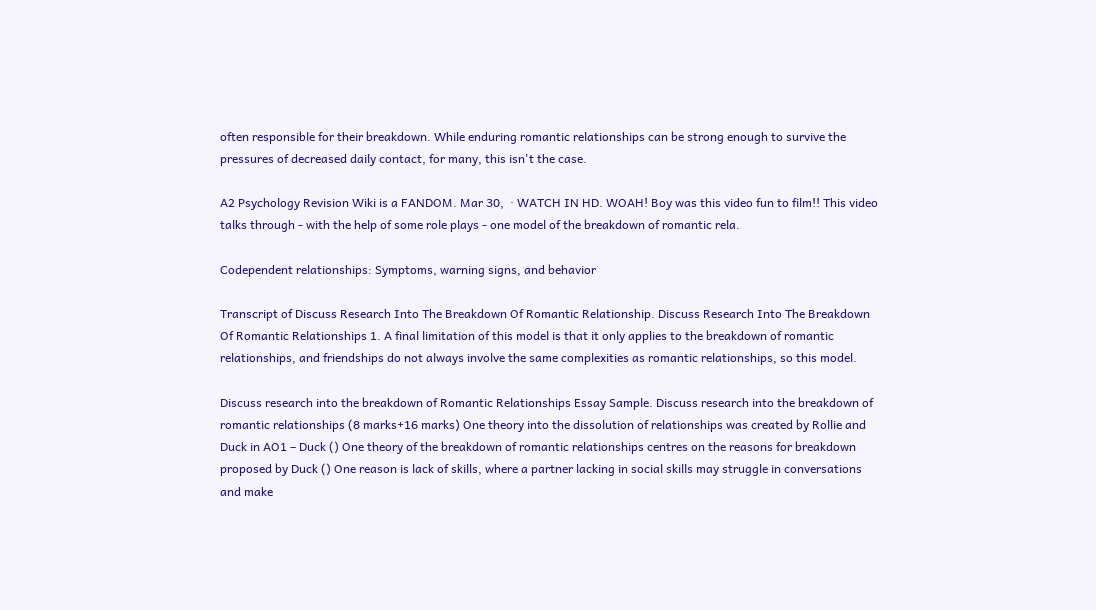often responsible for their breakdown. While enduring romantic relationships can be strong enough to survive the pressures of decreased daily contact, for many, this isn't the case.

A2 Psychology Revision Wiki is a FANDOM. Mar 30,  · WATCH IN HD. WOAH! Boy was this video fun to film!! This video talks through - with the help of some role plays - one model of the breakdown of romantic rela.

Codependent relationships: Symptoms, warning signs, and behavior

Transcript of Discuss Research Into The Breakdown Of Romantic Relationship. Discuss Research Into The Breakdown Of Romantic Relationships 1. A final limitation of this model is that it only applies to the breakdown of romantic relationships, and friendships do not always involve the same complexities as romantic relationships, so this model.

Discuss research into the breakdown of Romantic Relationships Essay Sample. Discuss research into the breakdown of romantic relationships (8 marks+16 marks) One theory into the dissolution of relationships was created by Rollie and Duck in AO1 – Duck () One theory of the breakdown of romantic relationships centres on the reasons for breakdown proposed by Duck () One reason is lack of skills, where a partner lacking in social skills may struggle in conversations and make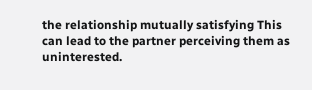the relationship mutually satisfying This can lead to the partner perceiving them as uninterested.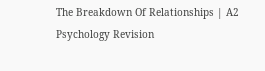The Breakdown Of Relationships | A2 Psychology Revision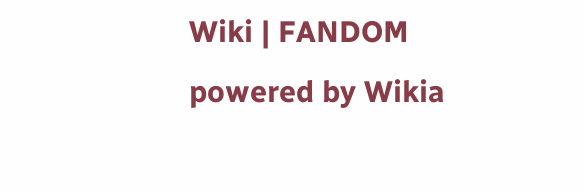Wiki | FANDOM powered by Wikia